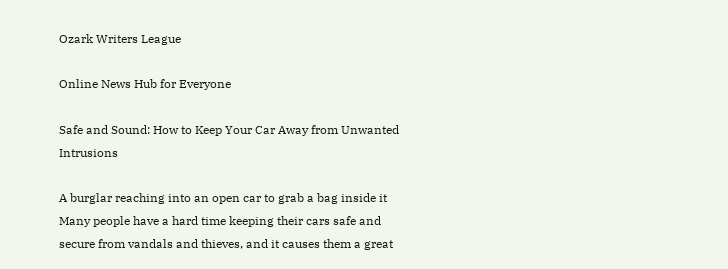Ozark Writers League

Online News Hub for Everyone

Safe and Sound: How to Keep Your Car Away from Unwanted Intrusions

A burglar reaching into an open car to grab a bag inside it Many people have a hard time keeping their cars safe and secure from vandals and thieves, and it causes them a great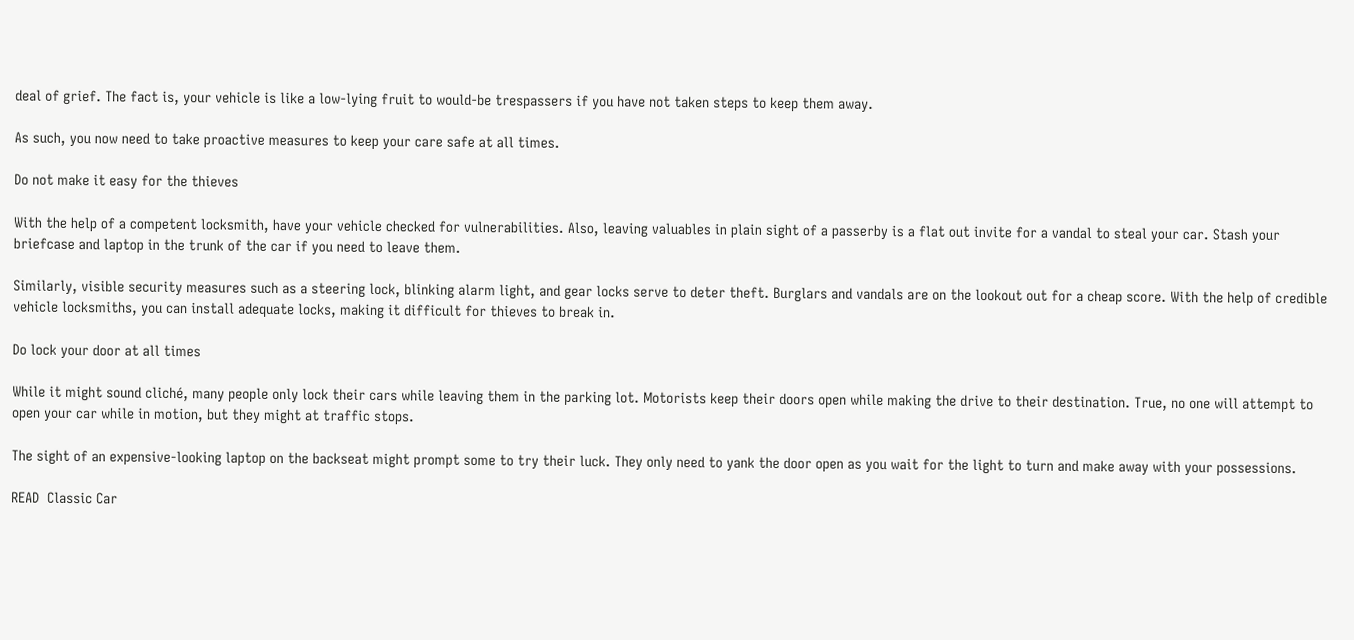deal of grief. The fact is, your vehicle is like a low-lying fruit to would-be trespassers if you have not taken steps to keep them away.

As such, you now need to take proactive measures to keep your care safe at all times.

Do not make it easy for the thieves

With the help of a competent locksmith, have your vehicle checked for vulnerabilities. Also, leaving valuables in plain sight of a passerby is a flat out invite for a vandal to steal your car. Stash your briefcase and laptop in the trunk of the car if you need to leave them.

Similarly, visible security measures such as a steering lock, blinking alarm light, and gear locks serve to deter theft. Burglars and vandals are on the lookout out for a cheap score. With the help of credible vehicle locksmiths, you can install adequate locks, making it difficult for thieves to break in.

Do lock your door at all times

While it might sound cliché, many people only lock their cars while leaving them in the parking lot. Motorists keep their doors open while making the drive to their destination. True, no one will attempt to open your car while in motion, but they might at traffic stops.

The sight of an expensive-looking laptop on the backseat might prompt some to try their luck. They only need to yank the door open as you wait for the light to turn and make away with your possessions.

READ  Classic Car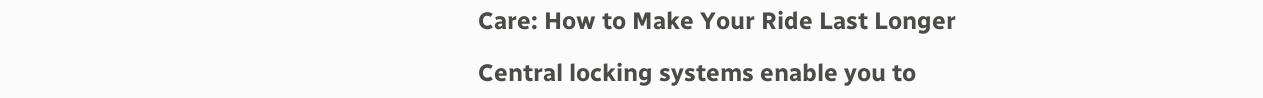Care: How to Make Your Ride Last Longer

Central locking systems enable you to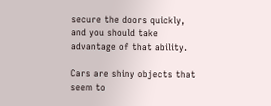secure the doors quickly, and you should take advantage of that ability.

Cars are shiny objects that seem to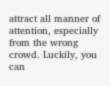attract all manner of attention, especially from the wrong crowd. Luckily, you can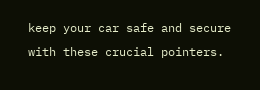keep your car safe and secure with these crucial pointers.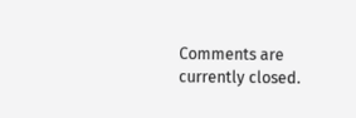Comments are currently closed.